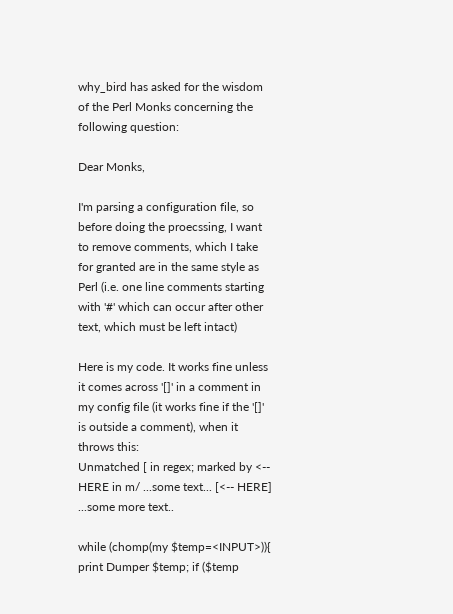why_bird has asked for the wisdom of the Perl Monks concerning the following question:

Dear Monks,

I'm parsing a configuration file, so before doing the proecssing, I want to remove comments, which I take for granted are in the same style as Perl (i.e. one line comments starting with '#' which can occur after other text, which must be left intact)

Here is my code. It works fine unless it comes across '[]' in a comment in my config file (it works fine if the '[]' is outside a comment), when it throws this:
Unmatched [ in regex; marked by <-- HERE in m/ ...some text... [<-- HERE] ...some more text..

while (chomp(my $temp=<INPUT>)){ print Dumper $temp; if ($temp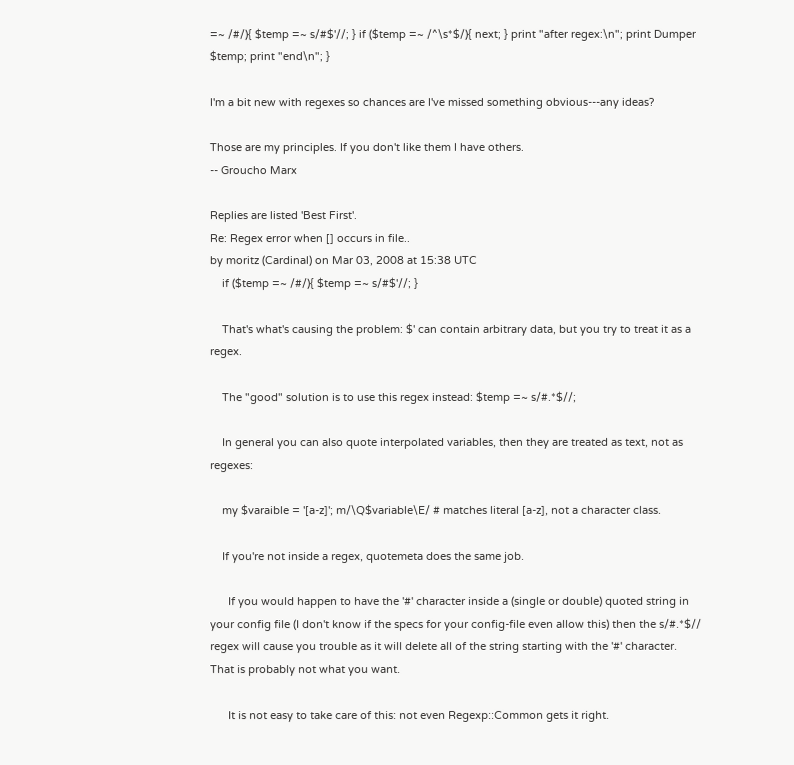=~ /#/){ $temp =~ s/#$'//; } if ($temp =~ /^\s*$/){ next; } print "after regex:\n"; print Dumper $temp; print "end\n"; }

I'm a bit new with regexes so chances are I've missed something obvious---any ideas?

Those are my principles. If you don't like them I have others.
-- Groucho Marx

Replies are listed 'Best First'.
Re: Regex error when [] occurs in file..
by moritz (Cardinal) on Mar 03, 2008 at 15:38 UTC
    if ($temp =~ /#/){ $temp =~ s/#$'//; }

    That's what's causing the problem: $' can contain arbitrary data, but you try to treat it as a regex.

    The "good" solution is to use this regex instead: $temp =~ s/#.*$//;

    In general you can also quote interpolated variables, then they are treated as text, not as regexes:

    my $varaible = '[a-z]'; m/\Q$variable\E/ # matches literal [a-z], not a character class.

    If you're not inside a regex, quotemeta does the same job.

      If you would happen to have the '#' character inside a (single or double) quoted string in your config file (I don't know if the specs for your config-file even allow this) then the s/#.*$// regex will cause you trouble as it will delete all of the string starting with the '#' character. That is probably not what you want.

      It is not easy to take care of this: not even Regexp::Common gets it right.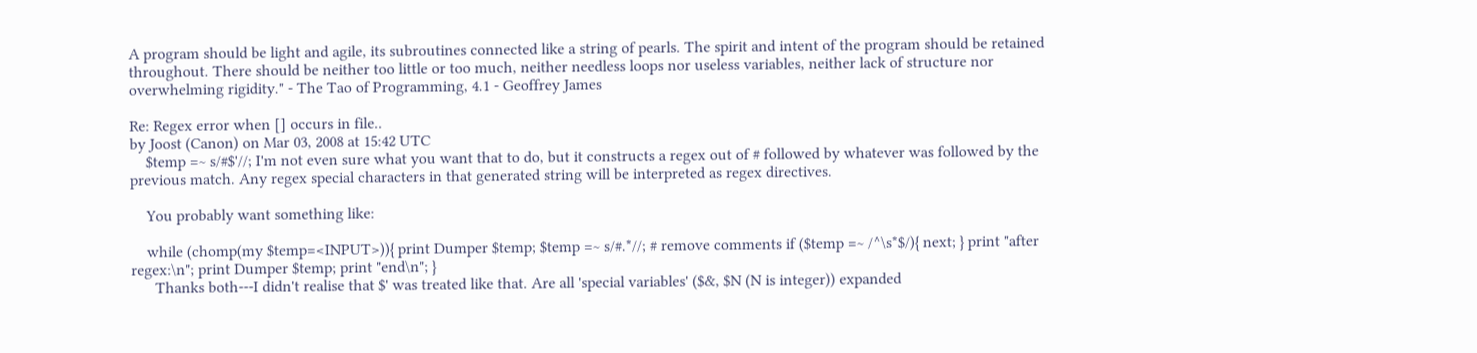A program should be light and agile, its subroutines connected like a string of pearls. The spirit and intent of the program should be retained throughout. There should be neither too little or too much, neither needless loops nor useless variables, neither lack of structure nor overwhelming rigidity." - The Tao of Programming, 4.1 - Geoffrey James

Re: Regex error when [] occurs in file..
by Joost (Canon) on Mar 03, 2008 at 15:42 UTC
    $temp =~ s/#$'//; I'm not even sure what you want that to do, but it constructs a regex out of # followed by whatever was followed by the previous match. Any regex special characters in that generated string will be interpreted as regex directives.

    You probably want something like:

    while (chomp(my $temp=<INPUT>)){ print Dumper $temp; $temp =~ s/#.*//; # remove comments if ($temp =~ /^\s*$/){ next; } print "after regex:\n"; print Dumper $temp; print "end\n"; }
      Thanks both---I didn't realise that $' was treated like that. Are all 'special variables' ($&, $N (N is integer)) expanded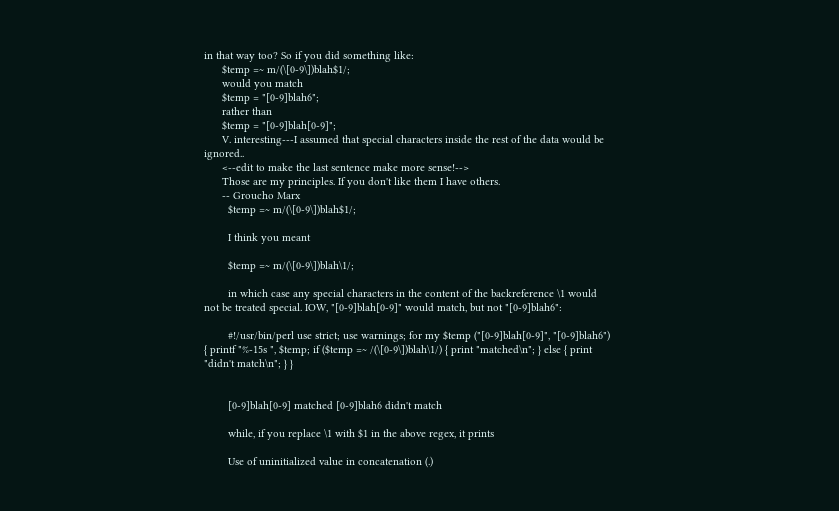in that way too? So if you did something like:
      $temp =~ m/(\[0-9\])blah$1/;
      would you match
      $temp = "[0-9]blah6";
      rather than
      $temp = "[0-9]blah[0-9]";
      V. interesting---I assumed that special characters inside the rest of the data would be ignored..
      <--edit to make the last sentence make more sense!-->
      Those are my principles. If you don't like them I have others.
      -- Groucho Marx
        $temp =~ m/(\[0-9\])blah$1/;

        I think you meant

        $temp =~ m/(\[0-9\])blah\1/;

        in which case any special characters in the content of the backreference \1 would not be treated special. IOW, "[0-9]blah[0-9]" would match, but not "[0-9]blah6":

        #!/usr/bin/perl use strict; use warnings; for my $temp ("[0-9]blah[0-9]", "[0-9]blah6") { printf "%-15s ", $temp; if ($temp =~ /(\[0-9\])blah\1/) { print "matched\n"; } else { print "didn't match\n"; } }


        [0-9]blah[0-9] matched [0-9]blah6 didn't match

        while, if you replace \1 with $1 in the above regex, it prints

        Use of uninitialized value in concatenation (.)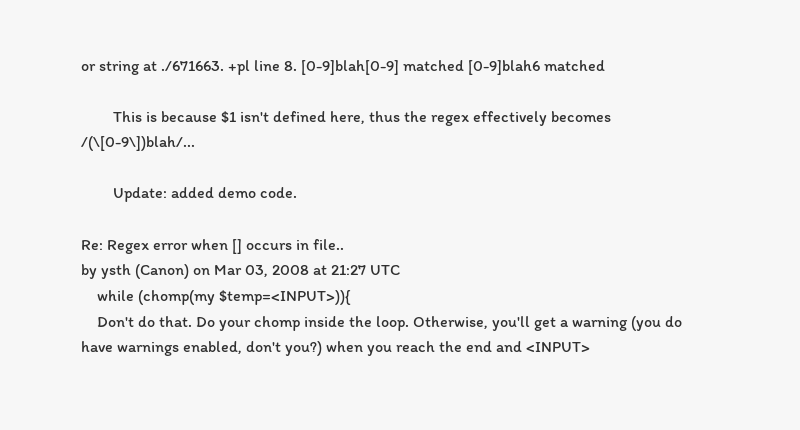or string at ./671663. +pl line 8. [0-9]blah[0-9] matched [0-9]blah6 matched

        This is because $1 isn't defined here, thus the regex effectively becomes /(\[0-9\])blah/...

        Update: added demo code.

Re: Regex error when [] occurs in file..
by ysth (Canon) on Mar 03, 2008 at 21:27 UTC
    while (chomp(my $temp=<INPUT>)){
    Don't do that. Do your chomp inside the loop. Otherwise, you'll get a warning (you do have warnings enabled, don't you?) when you reach the end and <INPUT>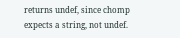returns undef, since chomp expects a string, not undef.